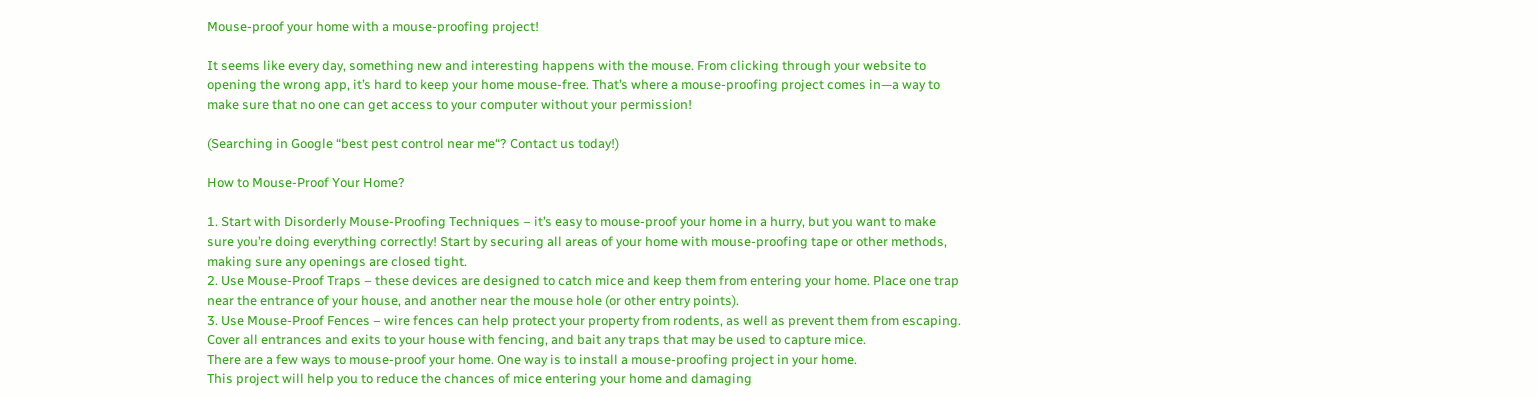Mouse-proof your home with a mouse-proofing project!

It seems like every day, something new and interesting happens with the mouse. From clicking through your website to opening the wrong app, it’s hard to keep your home mouse-free. That’s where a mouse-proofing project comes in—a way to make sure that no one can get access to your computer without your permission!

(Searching in Google “best pest control near me“? Contact us today!)

How to Mouse-Proof Your Home?

1. Start with Disorderly Mouse-Proofing Techniques – it’s easy to mouse-proof your home in a hurry, but you want to make sure you’re doing everything correctly! Start by securing all areas of your home with mouse-proofing tape or other methods, making sure any openings are closed tight.
2. Use Mouse-Proof Traps – these devices are designed to catch mice and keep them from entering your home. Place one trap near the entrance of your house, and another near the mouse hole (or other entry points).
3. Use Mouse-Proof Fences – wire fences can help protect your property from rodents, as well as prevent them from escaping. Cover all entrances and exits to your house with fencing, and bait any traps that may be used to capture mice.
There are a few ways to mouse-proof your home. One way is to install a mouse-proofing project in your home.
This project will help you to reduce the chances of mice entering your home and damaging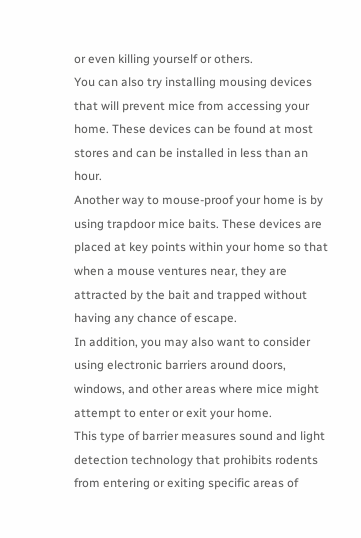or even killing yourself or others.
You can also try installing mousing devices that will prevent mice from accessing your home. These devices can be found at most stores and can be installed in less than an hour.
Another way to mouse-proof your home is by using trapdoor mice baits. These devices are placed at key points within your home so that when a mouse ventures near, they are attracted by the bait and trapped without having any chance of escape.
In addition, you may also want to consider using electronic barriers around doors, windows, and other areas where mice might attempt to enter or exit your home.
This type of barrier measures sound and light detection technology that prohibits rodents from entering or exiting specific areas of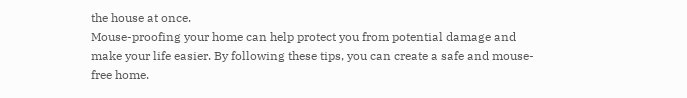the house at once.
Mouse-proofing your home can help protect you from potential damage and make your life easier. By following these tips, you can create a safe and mouse-free home.